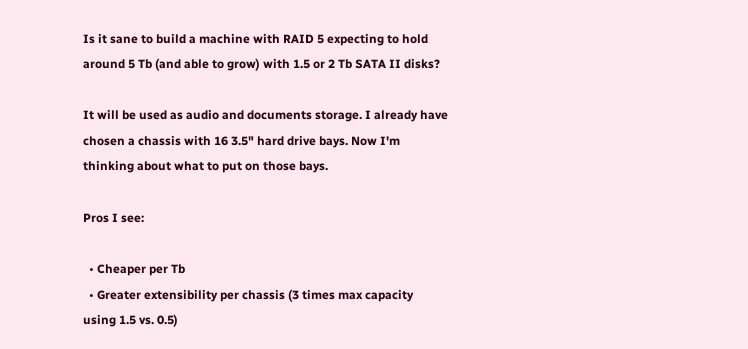Is it sane to build a machine with RAID 5 expecting to hold around 5 Tb (and able to grow) with 1.5 or 2 Tb SATA II disks?

It will be used as audio and documents storage. I already have chosen a chassis with 16 3.5" hard drive bays. Now I'm thinking about what to put on those bays.

Pros I see:

  • Cheaper per Tb
  • Greater extensibility per chassis (3 times max capacity using 1.5 vs. 0.5)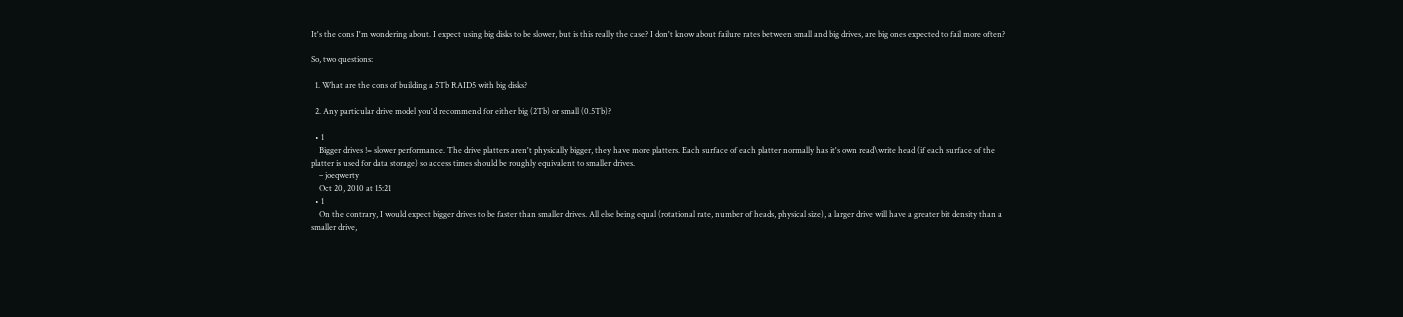It's the cons I'm wondering about. I expect using big disks to be slower, but is this really the case? I don't know about failure rates between small and big drives, are big ones expected to fail more often?

So, two questions:

  1. What are the cons of building a 5Tb RAID5 with big disks?

  2. Any particular drive model you'd recommend for either big (2Tb) or small (0.5Tb)?

  • 1
    Bigger drives != slower performance. The drive platters aren't physically bigger, they have more platters. Each surface of each platter normally has it's own read\write head (if each surface of the platter is used for data storage) so access times should be roughly equivalent to smaller drives.
    – joeqwerty
    Oct 20, 2010 at 15:21
  • 1
    On the contrary, I would expect bigger drives to be faster than smaller drives. All else being equal (rotational rate, number of heads, physical size), a larger drive will have a greater bit density than a smaller drive,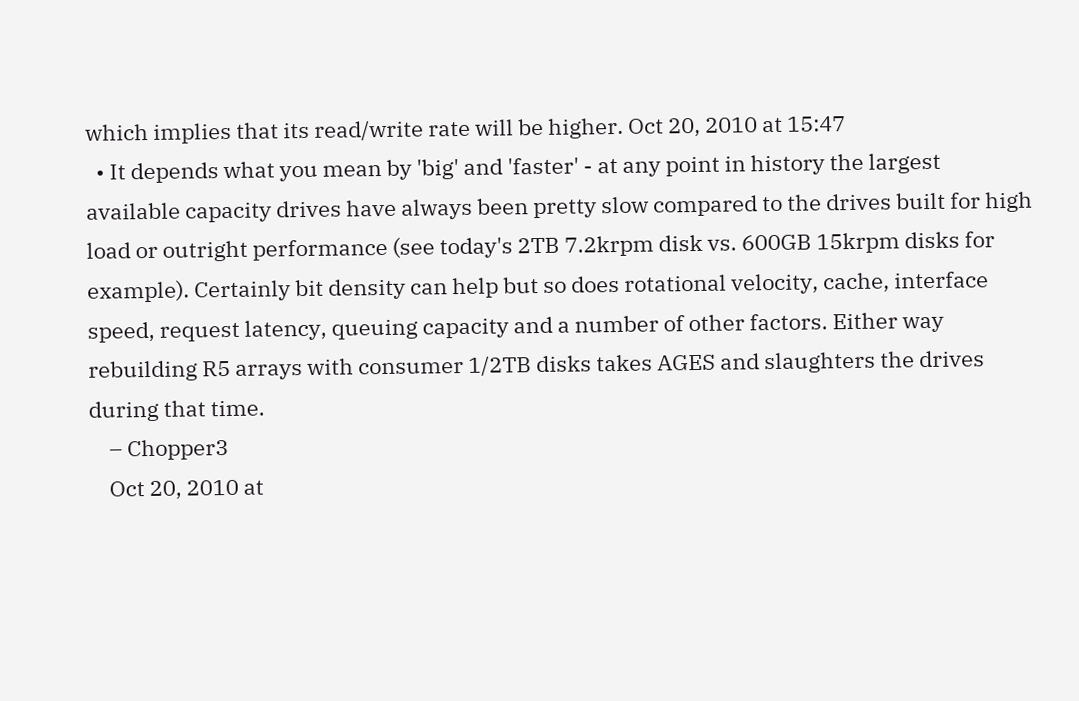which implies that its read/write rate will be higher. Oct 20, 2010 at 15:47
  • It depends what you mean by 'big' and 'faster' - at any point in history the largest available capacity drives have always been pretty slow compared to the drives built for high load or outright performance (see today's 2TB 7.2krpm disk vs. 600GB 15krpm disks for example). Certainly bit density can help but so does rotational velocity, cache, interface speed, request latency, queuing capacity and a number of other factors. Either way rebuilding R5 arrays with consumer 1/2TB disks takes AGES and slaughters the drives during that time.
    – Chopper3
    Oct 20, 2010 at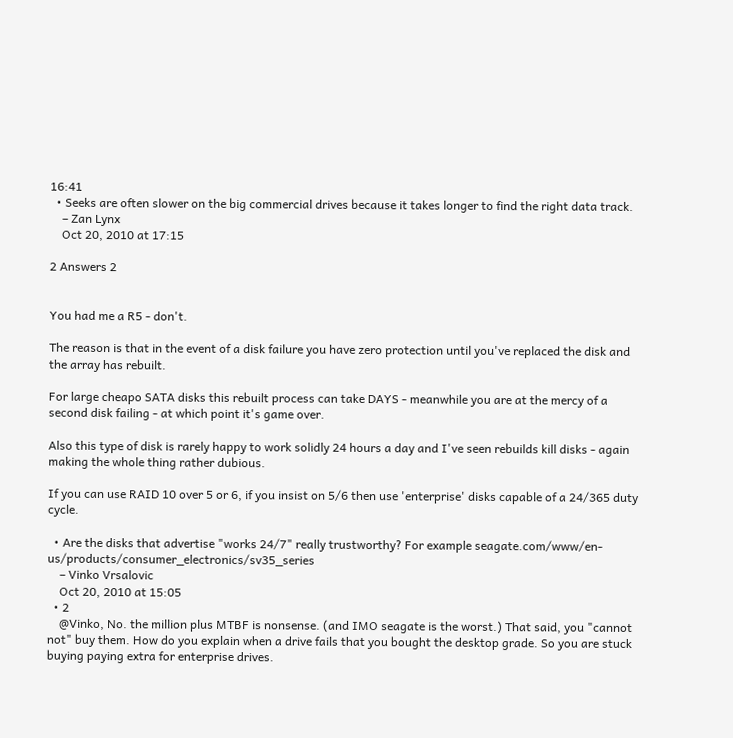16:41
  • Seeks are often slower on the big commercial drives because it takes longer to find the right data track.
    – Zan Lynx
    Oct 20, 2010 at 17:15

2 Answers 2


You had me a R5 - don't.

The reason is that in the event of a disk failure you have zero protection until you've replaced the disk and the array has rebuilt.

For large cheapo SATA disks this rebuilt process can take DAYS - meanwhile you are at the mercy of a second disk failing - at which point it's game over.

Also this type of disk is rarely happy to work solidly 24 hours a day and I've seen rebuilds kill disks - again making the whole thing rather dubious.

If you can use RAID 10 over 5 or 6, if you insist on 5/6 then use 'enterprise' disks capable of a 24/365 duty cycle.

  • Are the disks that advertise "works 24/7" really trustworthy? For example seagate.com/www/en-us/products/consumer_electronics/sv35_series
    – Vinko Vrsalovic
    Oct 20, 2010 at 15:05
  • 2
    @Vinko, No. the million plus MTBF is nonsense. (and IMO seagate is the worst.) That said, you "cannot not" buy them. How do you explain when a drive fails that you bought the desktop grade. So you are stuck buying paying extra for enterprise drives.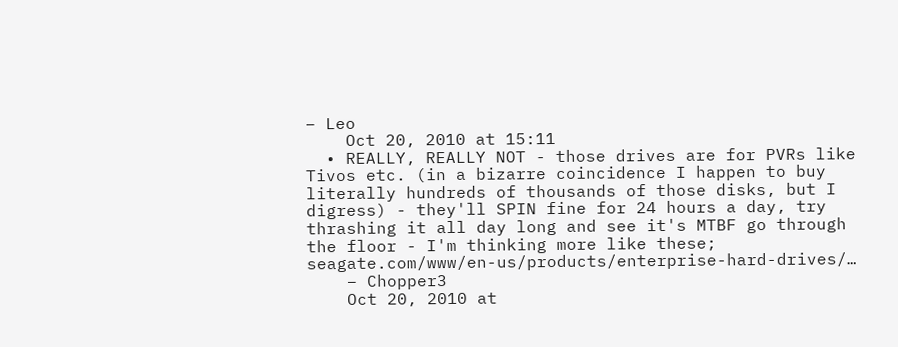– Leo
    Oct 20, 2010 at 15:11
  • REALLY, REALLY NOT - those drives are for PVRs like Tivos etc. (in a bizarre coincidence I happen to buy literally hundreds of thousands of those disks, but I digress) - they'll SPIN fine for 24 hours a day, try thrashing it all day long and see it's MTBF go through the floor - I'm thinking more like these; seagate.com/www/en-us/products/enterprise-hard-drives/…
    – Chopper3
    Oct 20, 2010 at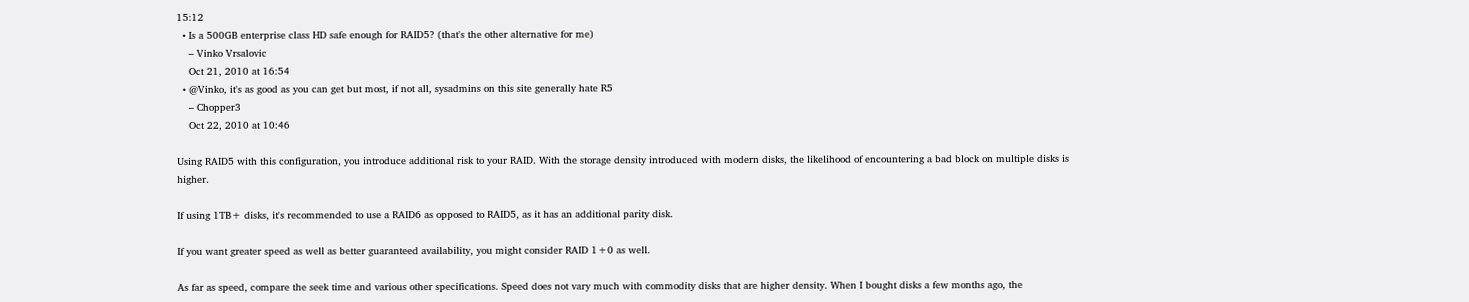15:12
  • Is a 500GB enterprise class HD safe enough for RAID5? (that's the other alternative for me)
    – Vinko Vrsalovic
    Oct 21, 2010 at 16:54
  • @Vinko, it's as good as you can get but most, if not all, sysadmins on this site generally hate R5
    – Chopper3
    Oct 22, 2010 at 10:46

Using RAID5 with this configuration, you introduce additional risk to your RAID. With the storage density introduced with modern disks, the likelihood of encountering a bad block on multiple disks is higher.

If using 1TB+ disks, it's recommended to use a RAID6 as opposed to RAID5, as it has an additional parity disk.

If you want greater speed as well as better guaranteed availability, you might consider RAID 1+0 as well.

As far as speed, compare the seek time and various other specifications. Speed does not vary much with commodity disks that are higher density. When I bought disks a few months ago, the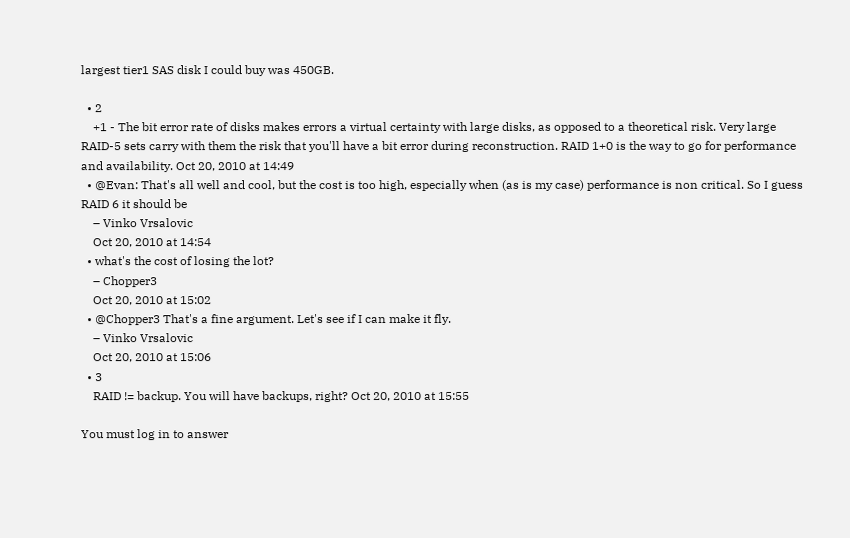largest tier1 SAS disk I could buy was 450GB.

  • 2
    +1 - The bit error rate of disks makes errors a virtual certainty with large disks, as opposed to a theoretical risk. Very large RAID-5 sets carry with them the risk that you'll have a bit error during reconstruction. RAID 1+0 is the way to go for performance and availability. Oct 20, 2010 at 14:49
  • @Evan: That's all well and cool, but the cost is too high, especially when (as is my case) performance is non critical. So I guess RAID 6 it should be
    – Vinko Vrsalovic
    Oct 20, 2010 at 14:54
  • what's the cost of losing the lot?
    – Chopper3
    Oct 20, 2010 at 15:02
  • @Chopper3 That's a fine argument. Let's see if I can make it fly.
    – Vinko Vrsalovic
    Oct 20, 2010 at 15:06
  • 3
    RAID != backup. You will have backups, right? Oct 20, 2010 at 15:55

You must log in to answer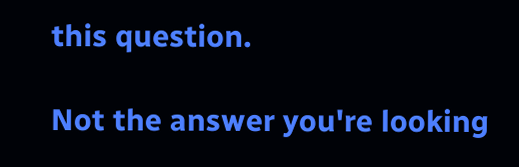this question.

Not the answer you're looking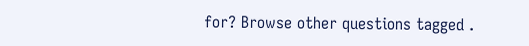for? Browse other questions tagged .